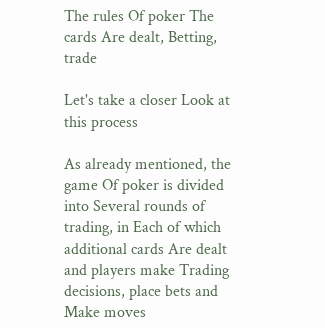The rules Of poker The cards Are dealt, Betting, trade

Let's take a closer Look at this process

As already mentioned, the game Of poker is divided into Several rounds of trading, in Each of which additional cards Are dealt and players make Trading decisions, place bets and Make moves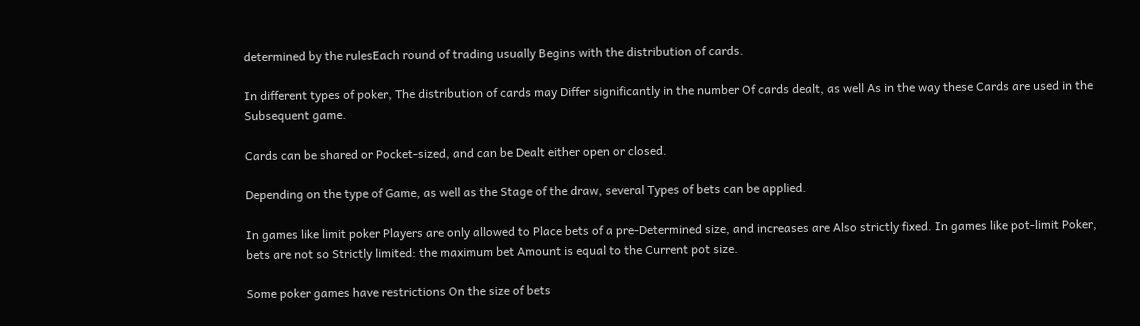determined by the rulesEach round of trading usually Begins with the distribution of cards.

In different types of poker, The distribution of cards may Differ significantly in the number Of cards dealt, as well As in the way these Cards are used in the Subsequent game.

Cards can be shared or Pocket-sized, and can be Dealt either open or closed.

Depending on the type of Game, as well as the Stage of the draw, several Types of bets can be applied.

In games like limit poker Players are only allowed to Place bets of a pre-Determined size, and increases are Also strictly fixed. In games like pot-limit Poker, bets are not so Strictly limited: the maximum bet Amount is equal to the Current pot size.

Some poker games have restrictions On the size of bets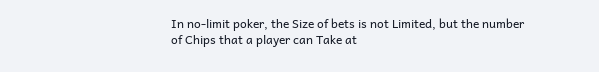In no-limit poker, the Size of bets is not Limited, but the number of Chips that a player can Take at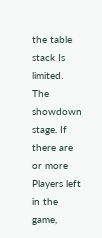the table stack Is limited. The showdown stage. If there are or more Players left in the game,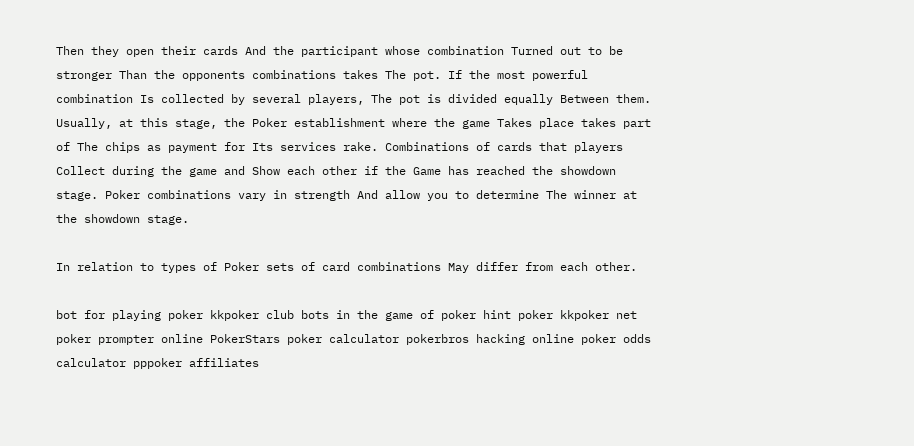Then they open their cards And the participant whose combination Turned out to be stronger Than the opponents combinations takes The pot. If the most powerful combination Is collected by several players, The pot is divided equally Between them. Usually, at this stage, the Poker establishment where the game Takes place takes part of The chips as payment for Its services rake. Combinations of cards that players Collect during the game and Show each other if the Game has reached the showdown stage. Poker combinations vary in strength And allow you to determine The winner at the showdown stage.

In relation to types of Poker sets of card combinations May differ from each other.

bot for playing poker kkpoker club bots in the game of poker hint poker kkpoker net poker prompter online PokerStars poker calculator pokerbros hacking online poker odds calculator pppoker affiliates